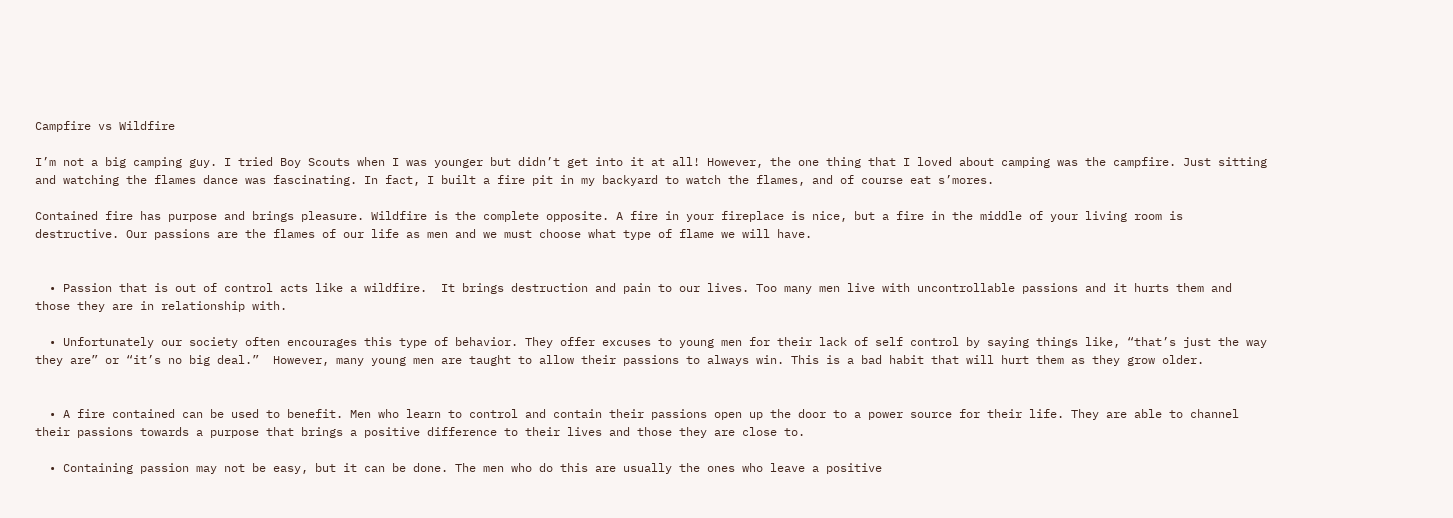Campfire vs Wildfire

I’m not a big camping guy. I tried Boy Scouts when I was younger but didn’t get into it at all! However, the one thing that I loved about camping was the campfire. Just sitting and watching the flames dance was fascinating. In fact, I built a fire pit in my backyard to watch the flames, and of course eat s’mores.

Contained fire has purpose and brings pleasure. Wildfire is the complete opposite. A fire in your fireplace is nice, but a fire in the middle of your living room is destructive. Our passions are the flames of our life as men and we must choose what type of flame we will have.


  • Passion that is out of control acts like a wildfire.  It brings destruction and pain to our lives. Too many men live with uncontrollable passions and it hurts them and those they are in relationship with.

  • Unfortunately our society often encourages this type of behavior. They offer excuses to young men for their lack of self control by saying things like, “that’s just the way they are” or “it’s no big deal.”  However, many young men are taught to allow their passions to always win. This is a bad habit that will hurt them as they grow older.


  • A fire contained can be used to benefit. Men who learn to control and contain their passions open up the door to a power source for their life. They are able to channel their passions towards a purpose that brings a positive difference to their lives and those they are close to.

  • Containing passion may not be easy, but it can be done. The men who do this are usually the ones who leave a positive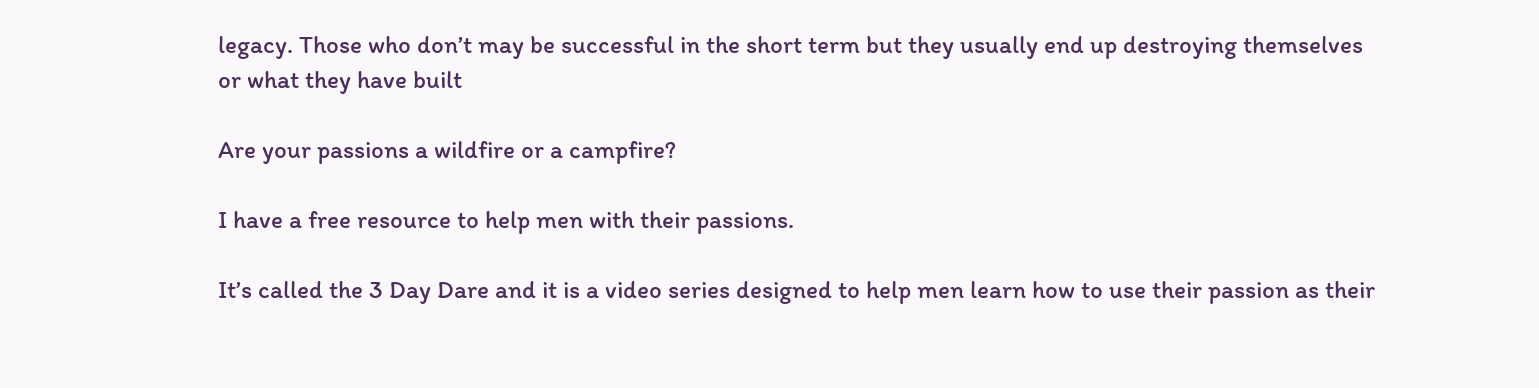legacy. Those who don’t may be successful in the short term but they usually end up destroying themselves or what they have built

Are your passions a wildfire or a campfire?

I have a free resource to help men with their passions.

It’s called the 3 Day Dare and it is a video series designed to help men learn how to use their passion as their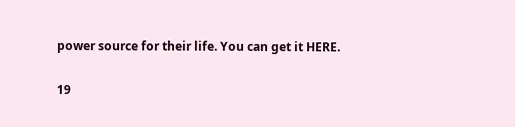power source for their life. You can get it HERE.

19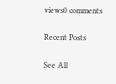views0 comments

Recent Posts

See All